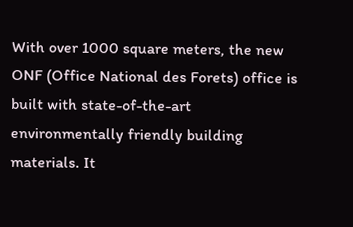With over 1000 square meters, the new ONF (Office National des Forets) office is built with state-of-the-art environmentally friendly building materials. It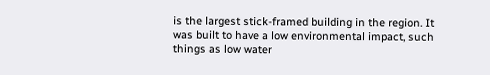is the largest stick-framed building in the region. It was built to have a low environmental impact, such things as low water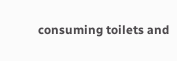consuming toilets and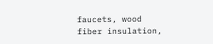faucets, wood fiber insulation,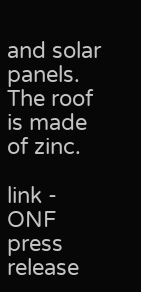and solar panels. The roof is made of zinc.

link - ONF press release